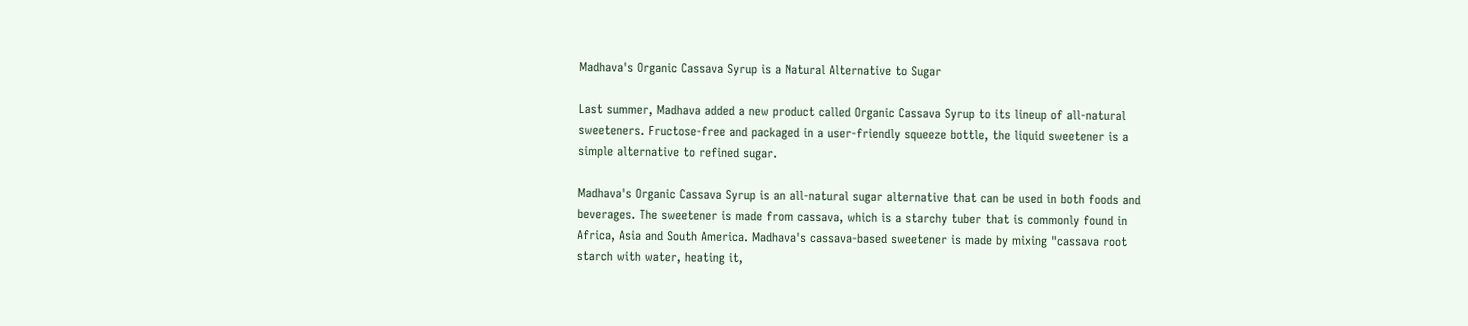Madhava's Organic Cassava Syrup is a Natural Alternative to Sugar

Last summer, Madhava added a new product called Organic Cassava Syrup to its lineup of all-natural sweeteners. Fructose-free and packaged in a user-friendly squeeze bottle, the liquid sweetener is a simple alternative to refined sugar.

Madhava's Organic Cassava Syrup is an all-natural sugar alternative that can be used in both foods and beverages. The sweetener is made from cassava, which is a starchy tuber that is commonly found in Africa, Asia and South America. Madhava's cassava-based sweetener is made by mixing "cassava root starch with water, heating it,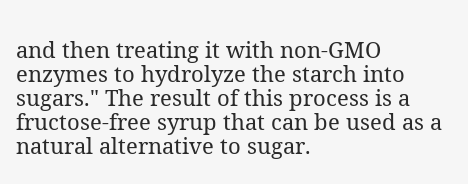and then treating it with non-GMO enzymes to hydrolyze the starch into sugars." The result of this process is a fructose-free syrup that can be used as a natural alternative to sugar.